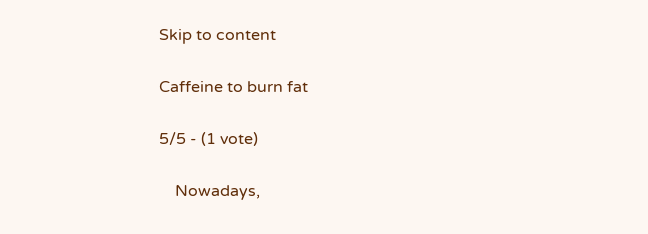Skip to content

Caffeine to burn fat

5/5 - (1 vote)

    Nowadays,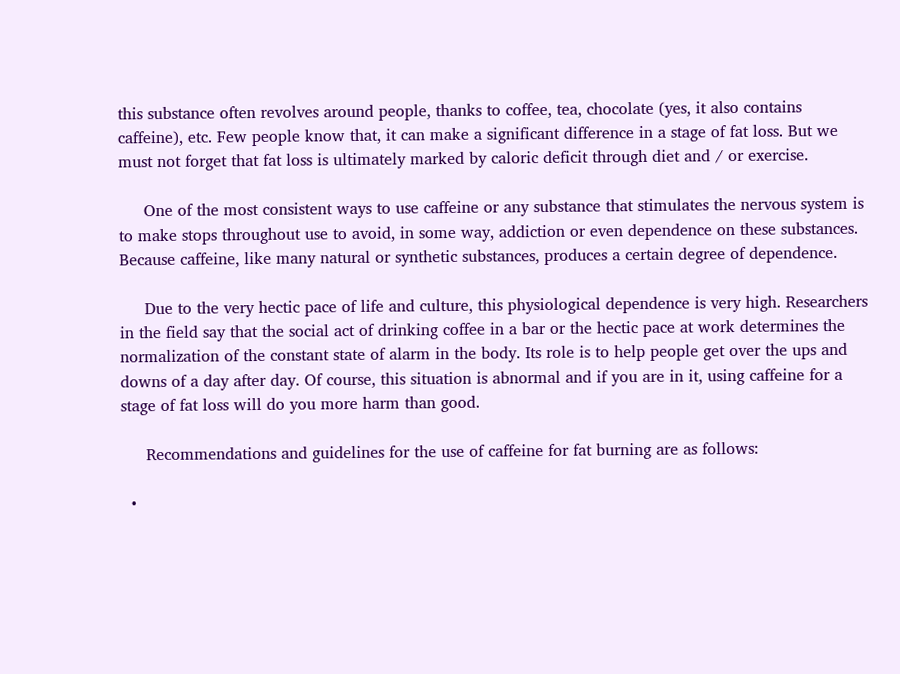this substance often revolves around people, thanks to coffee, tea, chocolate (yes, it also contains caffeine), etc. Few people know that, it can make a significant difference in a stage of fat loss. But we must not forget that fat loss is ultimately marked by caloric deficit through diet and / or exercise.

     One of the most consistent ways to use caffeine or any substance that stimulates the nervous system is to make stops throughout use to avoid, in some way, addiction or even dependence on these substances. Because caffeine, like many natural or synthetic substances, produces a certain degree of dependence.

     Due to the very hectic pace of life and culture, this physiological dependence is very high. Researchers in the field say that the social act of drinking coffee in a bar or the hectic pace at work determines the normalization of the constant state of alarm in the body. Its role is to help people get over the ups and downs of a day after day. Of course, this situation is abnormal and if you are in it, using caffeine for a stage of fat loss will do you more harm than good.

     Recommendations and guidelines for the use of caffeine for fat burning are as follows:

  •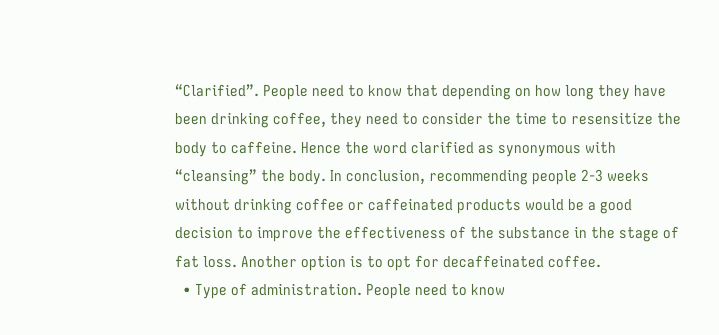“Clarified”. People need to know that depending on how long they have been drinking coffee, they need to consider the time to resensitize the body to caffeine. Hence the word clarified as synonymous with “cleansing” the body. In conclusion, recommending people 2-3 weeks without drinking coffee or caffeinated products would be a good decision to improve the effectiveness of the substance in the stage of fat loss. Another option is to opt for decaffeinated coffee.
  • Type of administration. People need to know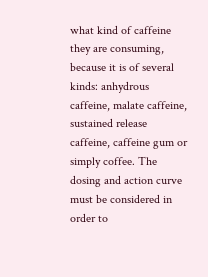what kind of caffeine they are consuming, because it is of several kinds: anhydrous caffeine, malate caffeine, sustained release caffeine, caffeine gum or simply coffee. The dosing and action curve must be considered in order to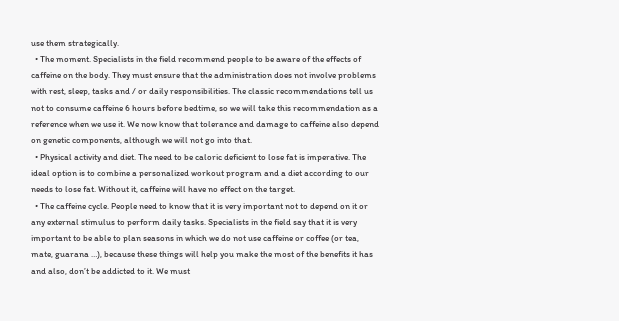use them strategically.
  • The moment. Specialists in the field recommend people to be aware of the effects of caffeine on the body. They must ensure that the administration does not involve problems with rest, sleep, tasks and / or daily responsibilities. The classic recommendations tell us not to consume caffeine 6 hours before bedtime, so we will take this recommendation as a reference when we use it. We now know that tolerance and damage to caffeine also depend on genetic components, although we will not go into that.
  • Physical activity and diet. The need to be caloric deficient to lose fat is imperative. The ideal option is to combine a personalized workout program and a diet according to our needs to lose fat. Without it, caffeine will have no effect on the target.
  • The caffeine cycle. People need to know that it is very important not to depend on it or any external stimulus to perform daily tasks. Specialists in the field say that it is very important to be able to plan seasons in which we do not use caffeine or coffee (or tea, mate, guarana …), because these things will help you make the most of the benefits it has and also, don’t be addicted to it. We must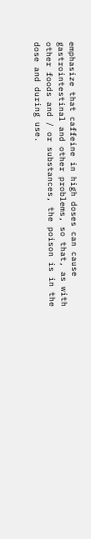emphasize that caffeine in high doses can cause gastrointestinal and other problems, so that, as with other foods and / or substances, the poison is in the dose and during use.